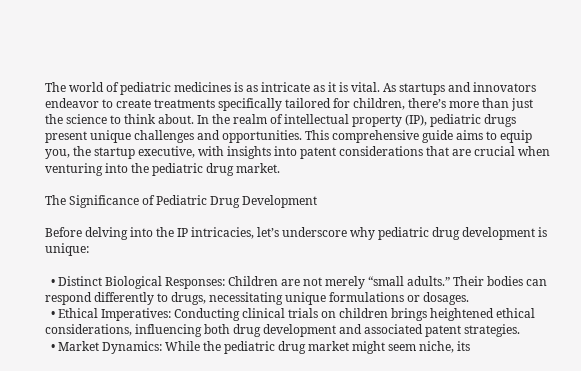The world of pediatric medicines is as intricate as it is vital. As startups and innovators endeavor to create treatments specifically tailored for children, there’s more than just the science to think about. In the realm of intellectual property (IP), pediatric drugs present unique challenges and opportunities. This comprehensive guide aims to equip you, the startup executive, with insights into patent considerations that are crucial when venturing into the pediatric drug market.

The Significance of Pediatric Drug Development

Before delving into the IP intricacies, let’s underscore why pediatric drug development is unique:

  • Distinct Biological Responses: Children are not merely “small adults.” Their bodies can respond differently to drugs, necessitating unique formulations or dosages.
  • Ethical Imperatives: Conducting clinical trials on children brings heightened ethical considerations, influencing both drug development and associated patent strategies.
  • Market Dynamics: While the pediatric drug market might seem niche, its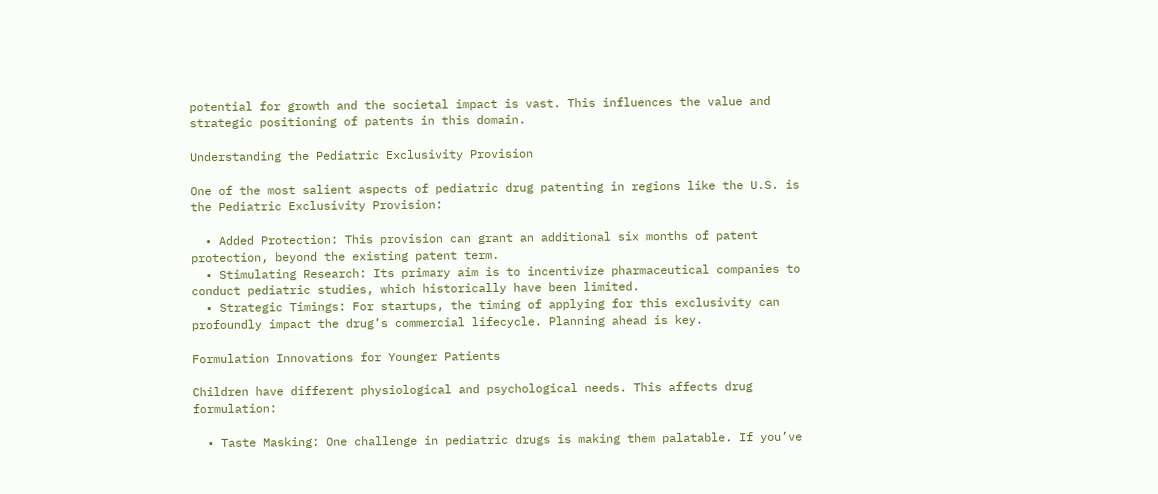potential for growth and the societal impact is vast. This influences the value and strategic positioning of patents in this domain.

Understanding the Pediatric Exclusivity Provision

One of the most salient aspects of pediatric drug patenting in regions like the U.S. is the Pediatric Exclusivity Provision:

  • Added Protection: This provision can grant an additional six months of patent protection, beyond the existing patent term.
  • Stimulating Research: Its primary aim is to incentivize pharmaceutical companies to conduct pediatric studies, which historically have been limited.
  • Strategic Timings: For startups, the timing of applying for this exclusivity can profoundly impact the drug’s commercial lifecycle. Planning ahead is key.

Formulation Innovations for Younger Patients

Children have different physiological and psychological needs. This affects drug formulation:

  • Taste Masking: One challenge in pediatric drugs is making them palatable. If you’ve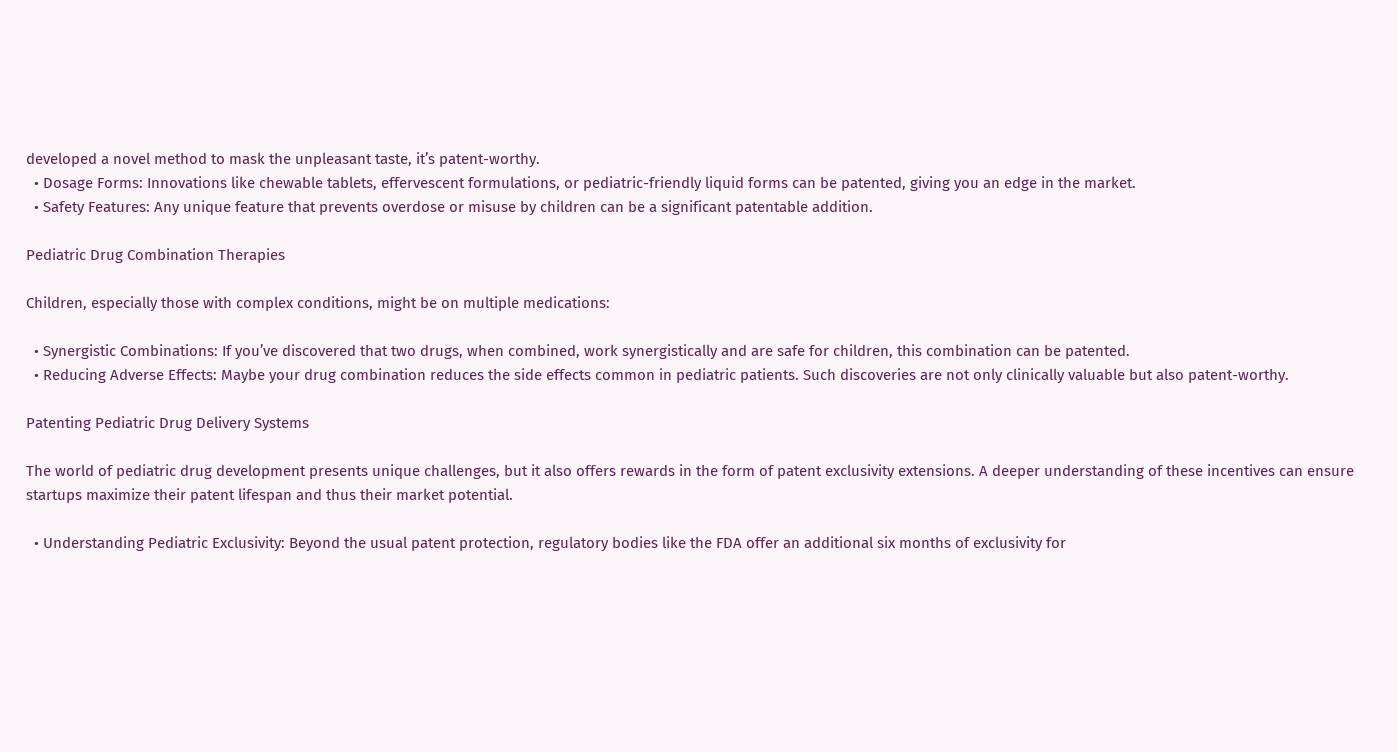developed a novel method to mask the unpleasant taste, it’s patent-worthy.
  • Dosage Forms: Innovations like chewable tablets, effervescent formulations, or pediatric-friendly liquid forms can be patented, giving you an edge in the market.
  • Safety Features: Any unique feature that prevents overdose or misuse by children can be a significant patentable addition.

Pediatric Drug Combination Therapies

Children, especially those with complex conditions, might be on multiple medications:

  • Synergistic Combinations: If you’ve discovered that two drugs, when combined, work synergistically and are safe for children, this combination can be patented.
  • Reducing Adverse Effects: Maybe your drug combination reduces the side effects common in pediatric patients. Such discoveries are not only clinically valuable but also patent-worthy.

Patenting Pediatric Drug Delivery Systems

The world of pediatric drug development presents unique challenges, but it also offers rewards in the form of patent exclusivity extensions. A deeper understanding of these incentives can ensure startups maximize their patent lifespan and thus their market potential.

  • Understanding Pediatric Exclusivity: Beyond the usual patent protection, regulatory bodies like the FDA offer an additional six months of exclusivity for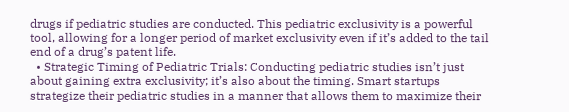drugs if pediatric studies are conducted. This pediatric exclusivity is a powerful tool, allowing for a longer period of market exclusivity even if it’s added to the tail end of a drug’s patent life.
  • Strategic Timing of Pediatric Trials: Conducting pediatric studies isn’t just about gaining extra exclusivity; it’s also about the timing. Smart startups strategize their pediatric studies in a manner that allows them to maximize their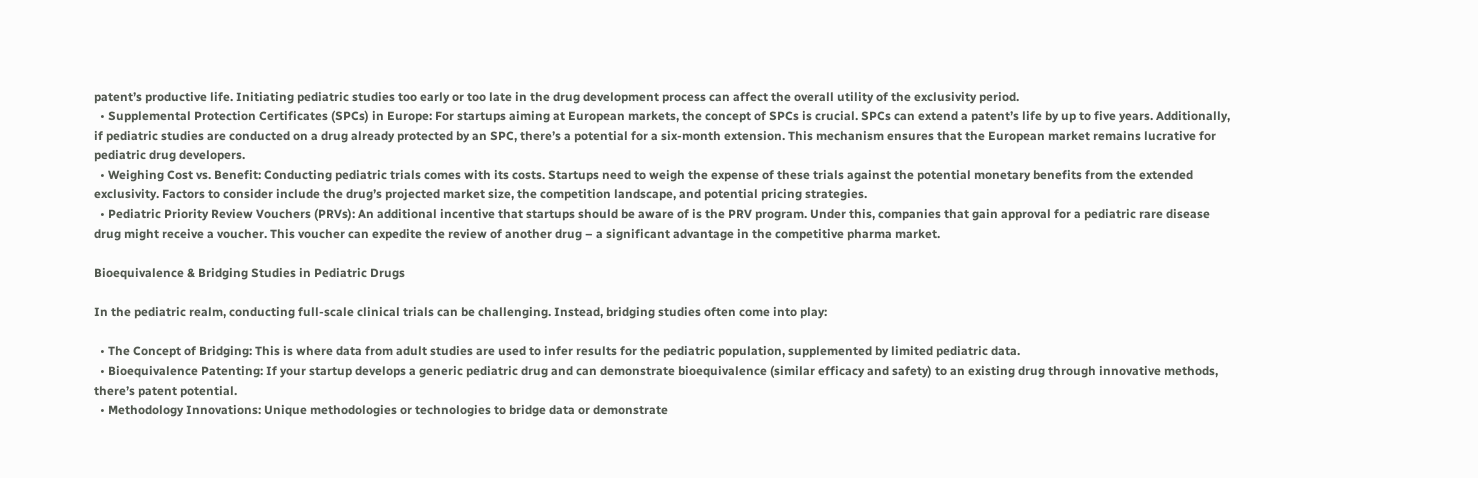patent’s productive life. Initiating pediatric studies too early or too late in the drug development process can affect the overall utility of the exclusivity period.
  • Supplemental Protection Certificates (SPCs) in Europe: For startups aiming at European markets, the concept of SPCs is crucial. SPCs can extend a patent’s life by up to five years. Additionally, if pediatric studies are conducted on a drug already protected by an SPC, there’s a potential for a six-month extension. This mechanism ensures that the European market remains lucrative for pediatric drug developers.
  • Weighing Cost vs. Benefit: Conducting pediatric trials comes with its costs. Startups need to weigh the expense of these trials against the potential monetary benefits from the extended exclusivity. Factors to consider include the drug’s projected market size, the competition landscape, and potential pricing strategies.
  • Pediatric Priority Review Vouchers (PRVs): An additional incentive that startups should be aware of is the PRV program. Under this, companies that gain approval for a pediatric rare disease drug might receive a voucher. This voucher can expedite the review of another drug – a significant advantage in the competitive pharma market.

Bioequivalence & Bridging Studies in Pediatric Drugs

In the pediatric realm, conducting full-scale clinical trials can be challenging. Instead, bridging studies often come into play:

  • The Concept of Bridging: This is where data from adult studies are used to infer results for the pediatric population, supplemented by limited pediatric data.
  • Bioequivalence Patenting: If your startup develops a generic pediatric drug and can demonstrate bioequivalence (similar efficacy and safety) to an existing drug through innovative methods, there’s patent potential.
  • Methodology Innovations: Unique methodologies or technologies to bridge data or demonstrate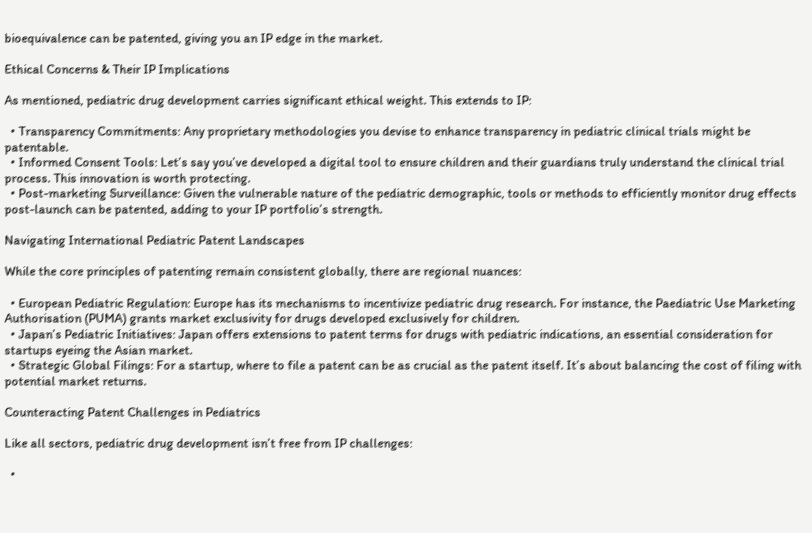bioequivalence can be patented, giving you an IP edge in the market.

Ethical Concerns & Their IP Implications

As mentioned, pediatric drug development carries significant ethical weight. This extends to IP:

  • Transparency Commitments: Any proprietary methodologies you devise to enhance transparency in pediatric clinical trials might be patentable.
  • Informed Consent Tools: Let’s say you’ve developed a digital tool to ensure children and their guardians truly understand the clinical trial process. This innovation is worth protecting.
  • Post-marketing Surveillance: Given the vulnerable nature of the pediatric demographic, tools or methods to efficiently monitor drug effects post-launch can be patented, adding to your IP portfolio’s strength.

Navigating International Pediatric Patent Landscapes

While the core principles of patenting remain consistent globally, there are regional nuances:

  • European Pediatric Regulation: Europe has its mechanisms to incentivize pediatric drug research. For instance, the Paediatric Use Marketing Authorisation (PUMA) grants market exclusivity for drugs developed exclusively for children.
  • Japan’s Pediatric Initiatives: Japan offers extensions to patent terms for drugs with pediatric indications, an essential consideration for startups eyeing the Asian market.
  • Strategic Global Filings: For a startup, where to file a patent can be as crucial as the patent itself. It’s about balancing the cost of filing with potential market returns.

Counteracting Patent Challenges in Pediatrics

Like all sectors, pediatric drug development isn’t free from IP challenges:

  •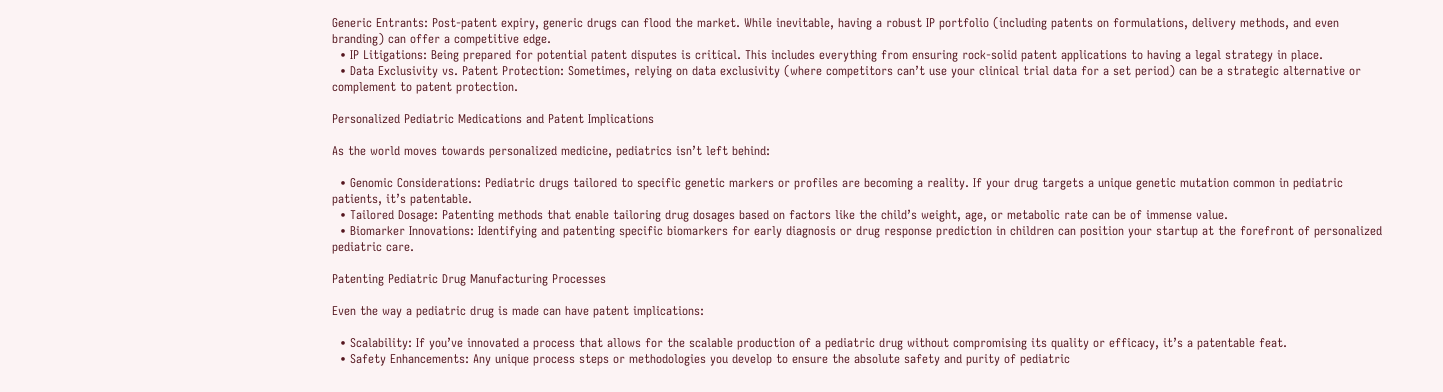Generic Entrants: Post-patent expiry, generic drugs can flood the market. While inevitable, having a robust IP portfolio (including patents on formulations, delivery methods, and even branding) can offer a competitive edge.
  • IP Litigations: Being prepared for potential patent disputes is critical. This includes everything from ensuring rock-solid patent applications to having a legal strategy in place.
  • Data Exclusivity vs. Patent Protection: Sometimes, relying on data exclusivity (where competitors can’t use your clinical trial data for a set period) can be a strategic alternative or complement to patent protection.

Personalized Pediatric Medications and Patent Implications

As the world moves towards personalized medicine, pediatrics isn’t left behind:

  • Genomic Considerations: Pediatric drugs tailored to specific genetic markers or profiles are becoming a reality. If your drug targets a unique genetic mutation common in pediatric patients, it’s patentable.
  • Tailored Dosage: Patenting methods that enable tailoring drug dosages based on factors like the child’s weight, age, or metabolic rate can be of immense value.
  • Biomarker Innovations: Identifying and patenting specific biomarkers for early diagnosis or drug response prediction in children can position your startup at the forefront of personalized pediatric care.

Patenting Pediatric Drug Manufacturing Processes

Even the way a pediatric drug is made can have patent implications:

  • Scalability: If you’ve innovated a process that allows for the scalable production of a pediatric drug without compromising its quality or efficacy, it’s a patentable feat.
  • Safety Enhancements: Any unique process steps or methodologies you develop to ensure the absolute safety and purity of pediatric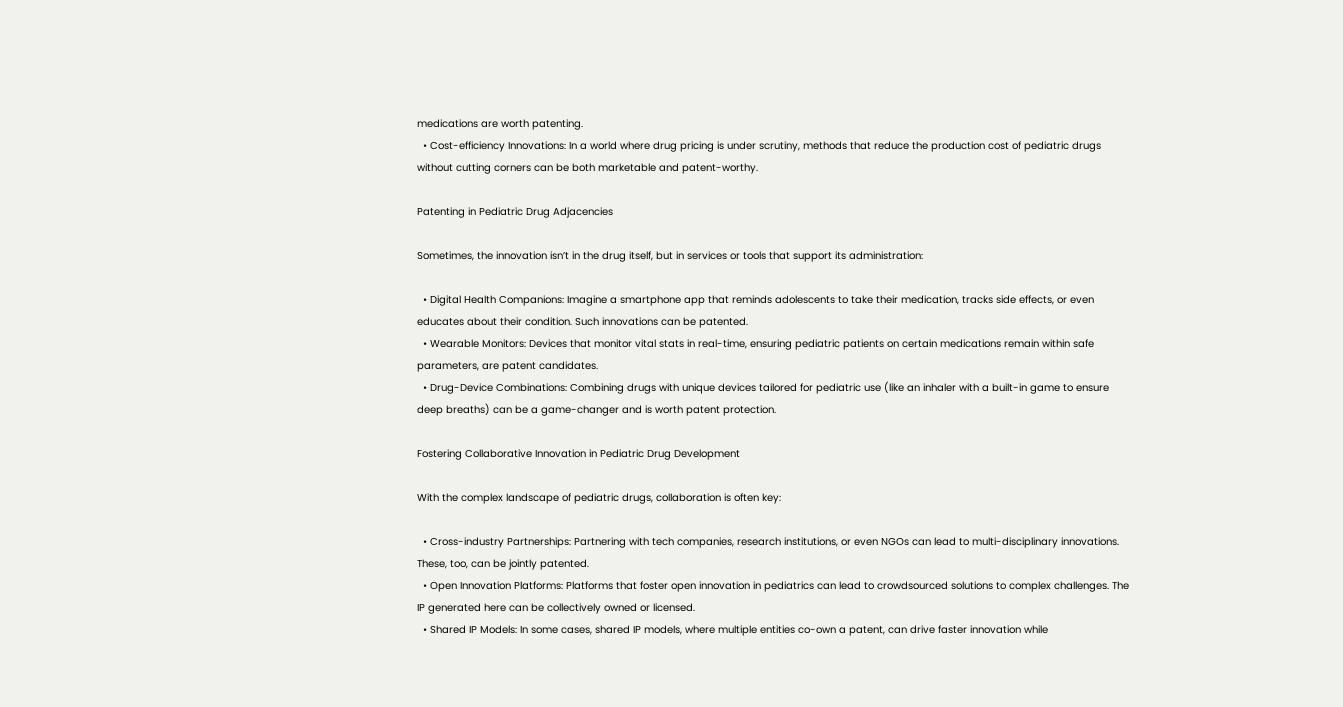medications are worth patenting.
  • Cost-efficiency Innovations: In a world where drug pricing is under scrutiny, methods that reduce the production cost of pediatric drugs without cutting corners can be both marketable and patent-worthy.

Patenting in Pediatric Drug Adjacencies

Sometimes, the innovation isn’t in the drug itself, but in services or tools that support its administration:

  • Digital Health Companions: Imagine a smartphone app that reminds adolescents to take their medication, tracks side effects, or even educates about their condition. Such innovations can be patented.
  • Wearable Monitors: Devices that monitor vital stats in real-time, ensuring pediatric patients on certain medications remain within safe parameters, are patent candidates.
  • Drug-Device Combinations: Combining drugs with unique devices tailored for pediatric use (like an inhaler with a built-in game to ensure deep breaths) can be a game-changer and is worth patent protection.

Fostering Collaborative Innovation in Pediatric Drug Development

With the complex landscape of pediatric drugs, collaboration is often key:

  • Cross-industry Partnerships: Partnering with tech companies, research institutions, or even NGOs can lead to multi-disciplinary innovations. These, too, can be jointly patented.
  • Open Innovation Platforms: Platforms that foster open innovation in pediatrics can lead to crowdsourced solutions to complex challenges. The IP generated here can be collectively owned or licensed.
  • Shared IP Models: In some cases, shared IP models, where multiple entities co-own a patent, can drive faster innovation while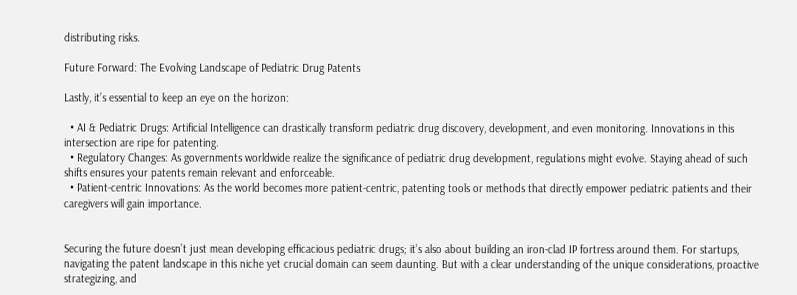distributing risks.

Future Forward: The Evolving Landscape of Pediatric Drug Patents

Lastly, it’s essential to keep an eye on the horizon:

  • AI & Pediatric Drugs: Artificial Intelligence can drastically transform pediatric drug discovery, development, and even monitoring. Innovations in this intersection are ripe for patenting.
  • Regulatory Changes: As governments worldwide realize the significance of pediatric drug development, regulations might evolve. Staying ahead of such shifts ensures your patents remain relevant and enforceable.
  • Patient-centric Innovations: As the world becomes more patient-centric, patenting tools or methods that directly empower pediatric patients and their caregivers will gain importance.


Securing the future doesn’t just mean developing efficacious pediatric drugs; it’s also about building an iron-clad IP fortress around them. For startups, navigating the patent landscape in this niche yet crucial domain can seem daunting. But with a clear understanding of the unique considerations, proactive strategizing, and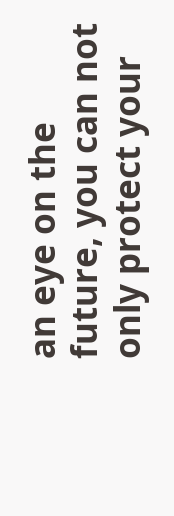an eye on the future, you can not only protect your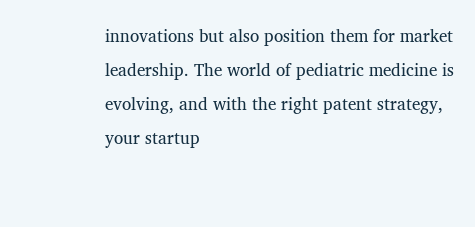innovations but also position them for market leadership. The world of pediatric medicine is evolving, and with the right patent strategy, your startup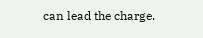can lead the charge.